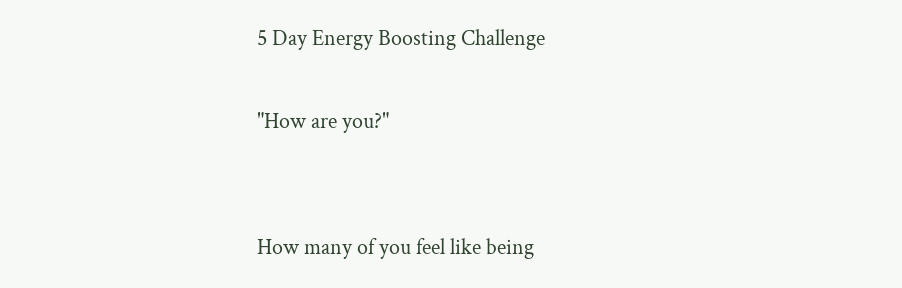5 Day Energy Boosting Challenge

"How are you?"


How many of you feel like being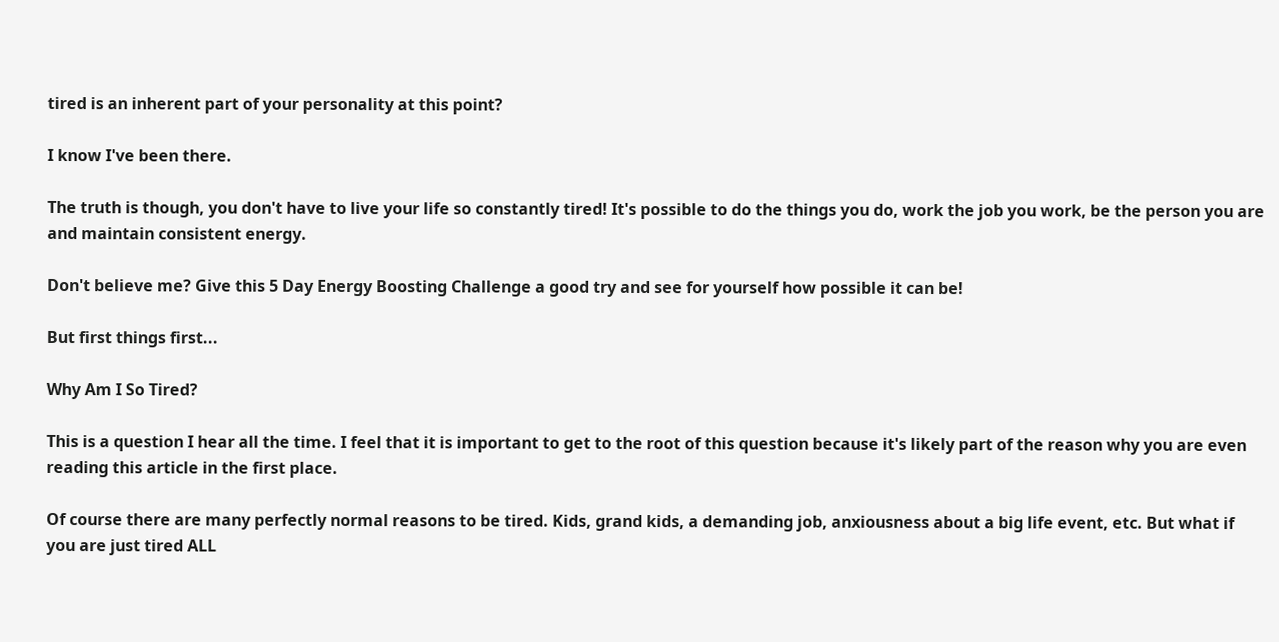tired is an inherent part of your personality at this point?

I know I've been there.

The truth is though, you don't have to live your life so constantly tired! It's possible to do the things you do, work the job you work, be the person you are and maintain consistent energy.

Don't believe me? Give this 5 Day Energy Boosting Challenge a good try and see for yourself how possible it can be!

But first things first...

Why Am I So Tired?

This is a question I hear all the time. I feel that it is important to get to the root of this question because it's likely part of the reason why you are even reading this article in the first place.

Of course there are many perfectly normal reasons to be tired. Kids, grand kids, a demanding job, anxiousness about a big life event, etc. But what if you are just tired ALL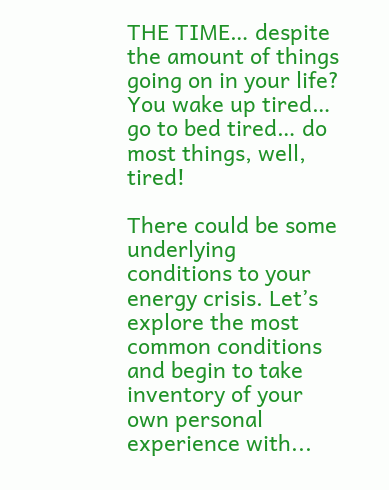THE TIME… despite the amount of things going on in your life? You wake up tired… go to bed tired… do most things, well, tired!

There could be some underlying conditions to your energy crisis. Let’s explore the most common conditions and begin to take inventory of your own personal experience with...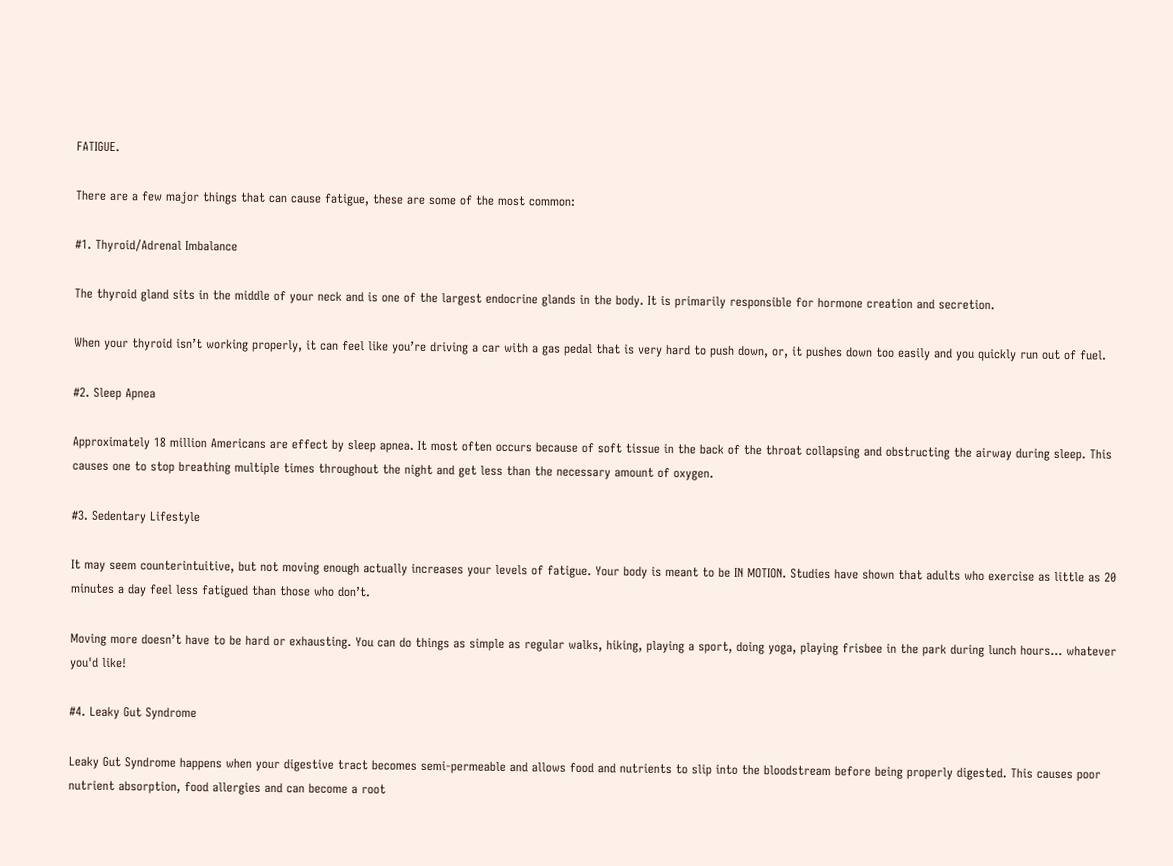FATIGUE.

There are a few major things that can cause fatigue, these are some of the most common:

#1. Thyroid/Adrenal Imbalance

The thyroid gland sits in the middle of your neck and is one of the largest endocrine glands in the body. It is primarily responsible for hormone creation and secretion.

When your thyroid isn’t working properly, it can feel like you’re driving a car with a gas pedal that is very hard to push down, or, it pushes down too easily and you quickly run out of fuel.

#2. Sleep Apnea

Approximately 18 million Americans are effect by sleep apnea. It most often occurs because of soft tissue in the back of the throat collapsing and obstructing the airway during sleep. This causes one to stop breathing multiple times throughout the night and get less than the necessary amount of oxygen.

#3. Sedentary Lifestyle

It may seem counterintuitive, but not moving enough actually increases your levels of fatigue. Your body is meant to be IN MOTION. Studies have shown that adults who exercise as little as 20 minutes a day feel less fatigued than those who don’t.

Moving more doesn’t have to be hard or exhausting. You can do things as simple as regular walks, hiking, playing a sport, doing yoga, playing frisbee in the park during lunch hours… whatever you'd like!

#4. Leaky Gut Syndrome

Leaky Gut Syndrome happens when your digestive tract becomes semi-permeable and allows food and nutrients to slip into the bloodstream before being properly digested. This causes poor nutrient absorption, food allergies and can become a root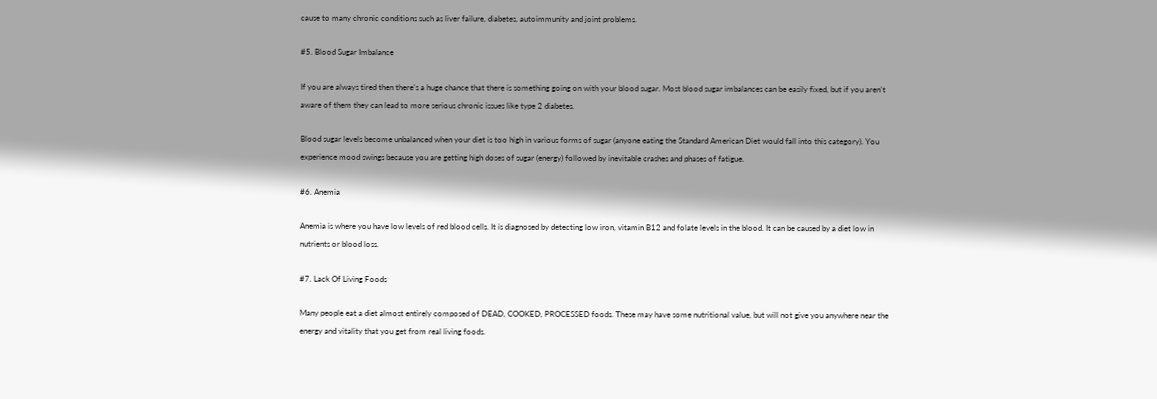cause to many chronic conditions such as liver failure, diabetes, autoimmunity and joint problems.

#5. Blood Sugar Imbalance

If you are always tired then there’s a huge chance that there is something going on with your blood sugar. Most blood sugar imbalances can be easily fixed, but if you aren’t aware of them they can lead to more serious chronic issues like type 2 diabetes.

Blood sugar levels become unbalanced when your diet is too high in various forms of sugar (anyone eating the Standard American Diet would fall into this category). You experience mood swings because you are getting high doses of sugar (energy) followed by inevitable crashes and phases of fatigue.

#6. Anemia

Anemia is where you have low levels of red blood cells. It is diagnosed by detecting low iron, vitamin B12 and folate levels in the blood. It can be caused by a diet low in nutrients or blood loss.

#7. Lack Of Living Foods

Many people eat a diet almost entirely composed of DEAD, COOKED, PROCESSED foods. These may have some nutritional value, but will not give you anywhere near the energy and vitality that you get from real living foods.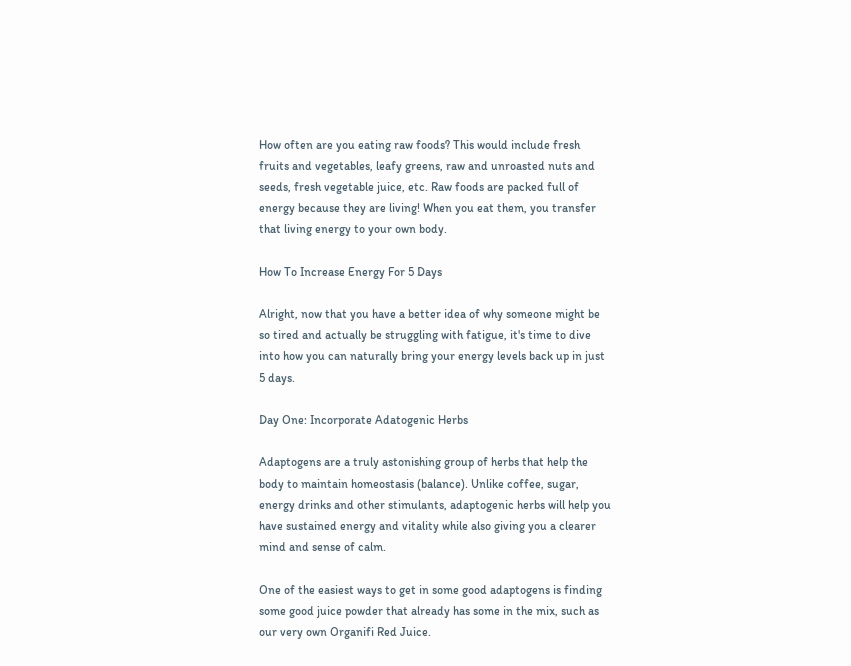How often are you eating raw foods? This would include fresh fruits and vegetables, leafy greens, raw and unroasted nuts and seeds, fresh vegetable juice, etc. Raw foods are packed full of energy because they are living! When you eat them, you transfer that living energy to your own body.

How To Increase Energy For 5 Days

Alright, now that you have a better idea of why someone might be so tired and actually be struggling with fatigue, it's time to dive into how you can naturally bring your energy levels back up in just 5 days.

Day One: Incorporate Adatogenic Herbs

Adaptogens are a truly astonishing group of herbs that help the body to maintain homeostasis (balance). Unlike coffee, sugar, energy drinks and other stimulants, adaptogenic herbs will help you have sustained energy and vitality while also giving you a clearer mind and sense of calm.

One of the easiest ways to get in some good adaptogens is finding some good juice powder that already has some in the mix, such as our very own Organifi Red Juice.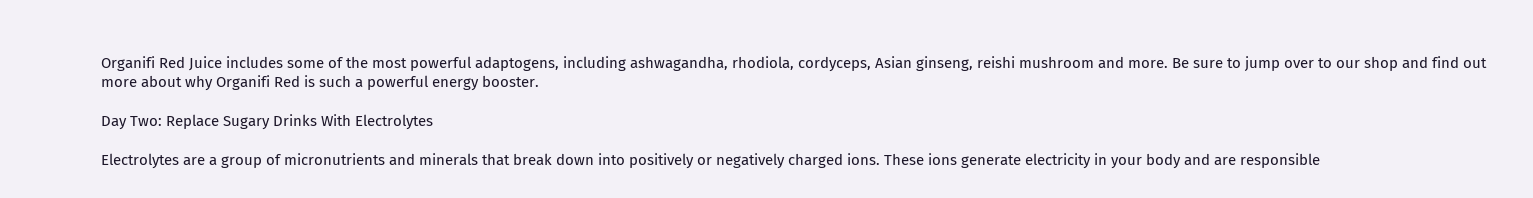Organifi Red Juice includes some of the most powerful adaptogens, including ashwagandha, rhodiola, cordyceps, Asian ginseng, reishi mushroom and more. Be sure to jump over to our shop and find out more about why Organifi Red is such a powerful energy booster.

Day Two: Replace Sugary Drinks With Electrolytes

Electrolytes are a group of micronutrients and minerals that break down into positively or negatively charged ions. These ions generate electricity in your body and are responsible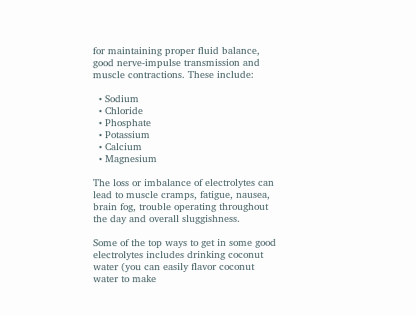for maintaining proper fluid balance, good nerve-impulse transmission and muscle contractions. These include:

  • Sodium
  • Chloride
  • Phosphate
  • Potassium
  • Calcium
  • Magnesium

The loss or imbalance of electrolytes can lead to muscle cramps, fatigue, nausea, brain fog, trouble operating throughout the day and overall sluggishness.

Some of the top ways to get in some good electrolytes includes drinking coconut water (you can easily flavor coconut water to make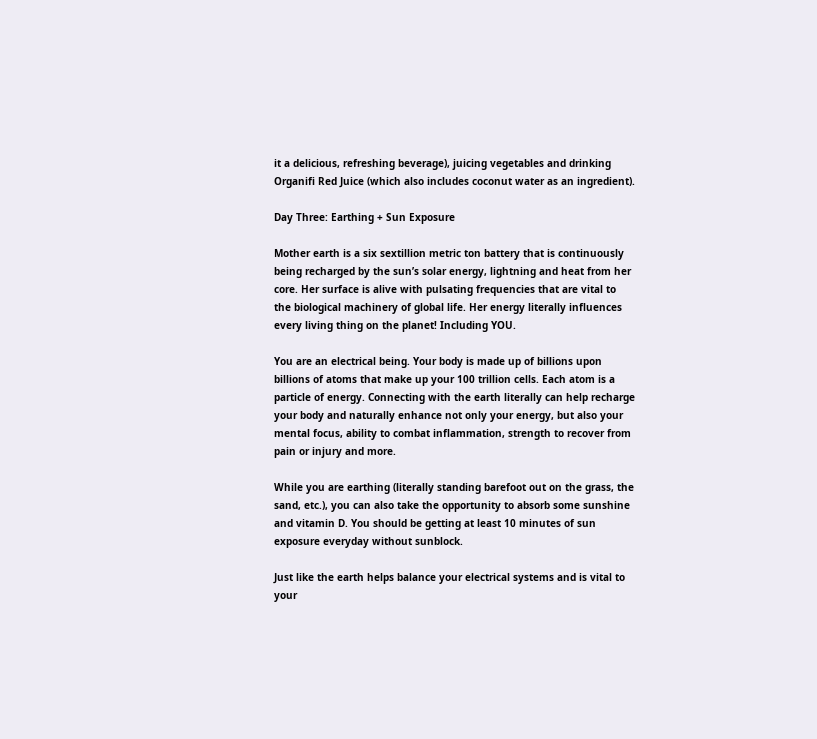it a delicious, refreshing beverage), juicing vegetables and drinking Organifi Red Juice (which also includes coconut water as an ingredient).

Day Three: Earthing + Sun Exposure

Mother earth is a six sextillion metric ton battery that is continuously being recharged by the sun’s solar energy, lightning and heat from her core. Her surface is alive with pulsating frequencies that are vital to the biological machinery of global life. Her energy literally influences every living thing on the planet! Including YOU.

You are an electrical being. Your body is made up of billions upon billions of atoms that make up your 100 trillion cells. Each atom is a particle of energy. Connecting with the earth literally can help recharge your body and naturally enhance not only your energy, but also your mental focus, ability to combat inflammation, strength to recover from pain or injury and more.

While you are earthing (literally standing barefoot out on the grass, the sand, etc.), you can also take the opportunity to absorb some sunshine and vitamin D. You should be getting at least 10 minutes of sun exposure everyday without sunblock.

Just like the earth helps balance your electrical systems and is vital to your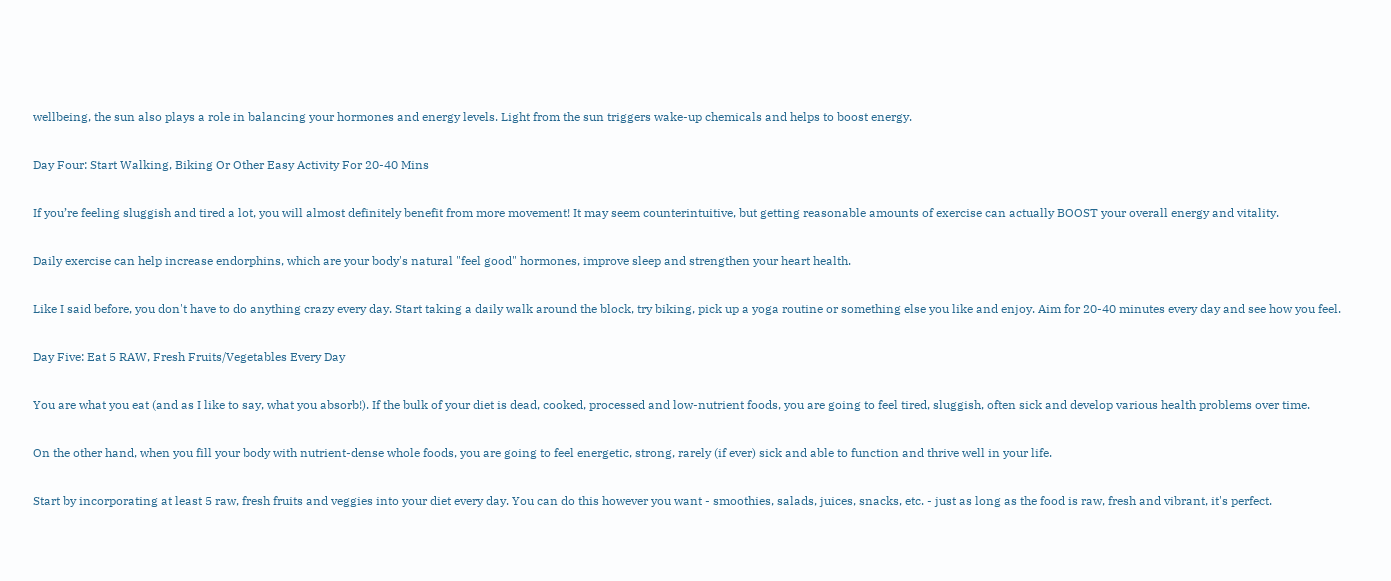wellbeing, the sun also plays a role in balancing your hormones and energy levels. Light from the sun triggers wake-up chemicals and helps to boost energy.

Day Four: Start Walking, Biking Or Other Easy Activity For 20-40 Mins

If you’re feeling sluggish and tired a lot, you will almost definitely benefit from more movement! It may seem counterintuitive, but getting reasonable amounts of exercise can actually BOOST your overall energy and vitality.

Daily exercise can help increase endorphins, which are your body's natural "feel good" hormones, improve sleep and strengthen your heart health.

Like I said before, you don't have to do anything crazy every day. Start taking a daily walk around the block, try biking, pick up a yoga routine or something else you like and enjoy. Aim for 20-40 minutes every day and see how you feel.

Day Five: Eat 5 RAW, Fresh Fruits/Vegetables Every Day

You are what you eat (and as I like to say, what you absorb!). If the bulk of your diet is dead, cooked, processed and low-nutrient foods, you are going to feel tired, sluggish, often sick and develop various health problems over time.

On the other hand, when you fill your body with nutrient-dense whole foods, you are going to feel energetic, strong, rarely (if ever) sick and able to function and thrive well in your life.

Start by incorporating at least 5 raw, fresh fruits and veggies into your diet every day. You can do this however you want - smoothies, salads, juices, snacks, etc. - just as long as the food is raw, fresh and vibrant, it's perfect.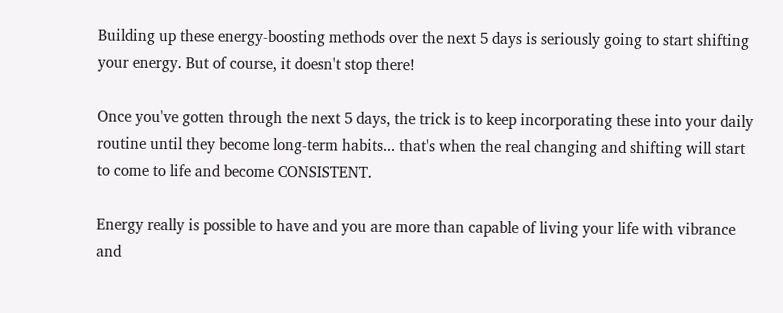Building up these energy-boosting methods over the next 5 days is seriously going to start shifting your energy. But of course, it doesn't stop there!

Once you've gotten through the next 5 days, the trick is to keep incorporating these into your daily routine until they become long-term habits... that's when the real changing and shifting will start to come to life and become CONSISTENT.

Energy really is possible to have and you are more than capable of living your life with vibrance and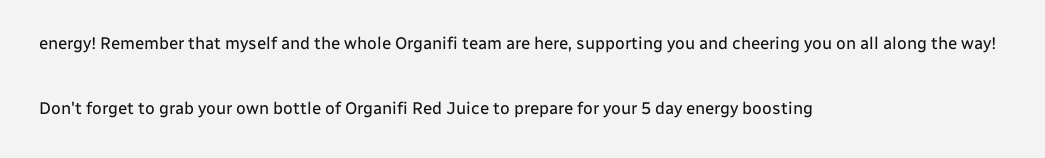energy! Remember that myself and the whole Organifi team are here, supporting you and cheering you on all along the way!

Don't forget to grab your own bottle of Organifi Red Juice to prepare for your 5 day energy boosting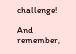challenge!

And remember,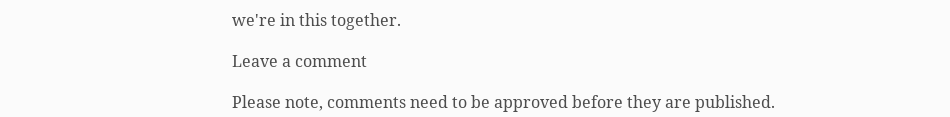we're in this together.

Leave a comment

Please note, comments need to be approved before they are published.